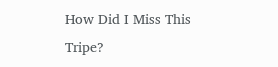How Did I Miss This Tripe?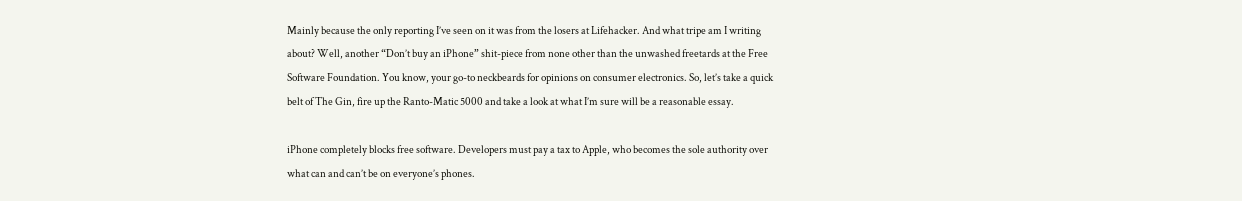Mainly because the only reporting I’ve seen on it was from the losers at Lifehacker. And what tripe am I writing about? Well, another “Don’t buy an iPhone” shit-piece from none other than the unwashed freetards at the Free Software Foundation. You know, your go-to neckbeards for opinions on consumer electronics. So, let’s take a quick belt of The Gin, fire up the Ranto-Matic 5000 and take a look at what I’m sure will be a reasonable essay.

iPhone completely blocks free software. Developers must pay a tax to Apple, who becomes the sole authority over what can and can’t be on everyone’s phones.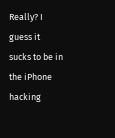Really? I guess it sucks to be in the iPhone hacking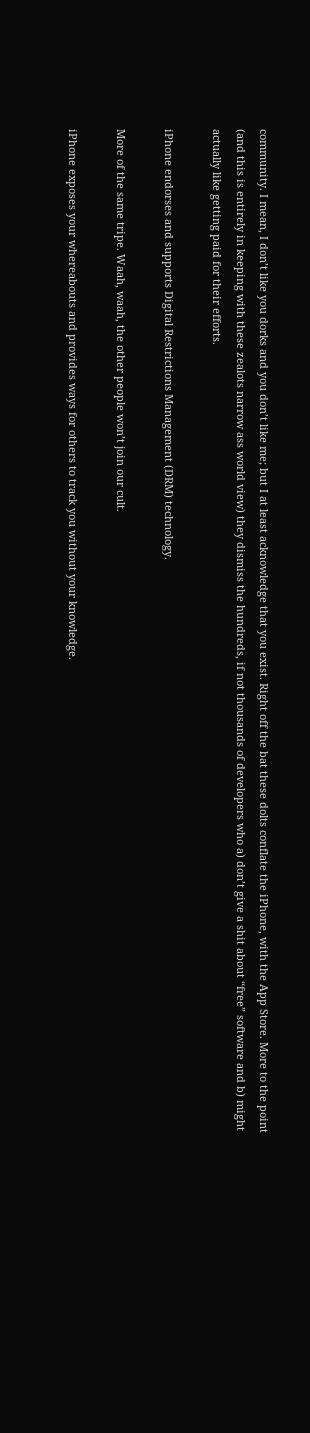community. I mean, I don’t like you dorks and you don’t like me; but I at least acknowledge that you exist. Right off the bat these dolts conflate the iPhone, with the App Store. More to the point (and this is entirely in keeping with these zealots narrow ass world view) they dismiss the hundreds, if not thousands of developers who a) don’t give a shit about “free” software and b) might actually like getting paid for their efforts.

iPhone endorses and supports Digital Restrictions Management (DRM) technology.

More of the same tripe. Waah, waah, the other people won’t join our cult.

iPhone exposes your whereabouts and provides ways for others to track you without your knowledge.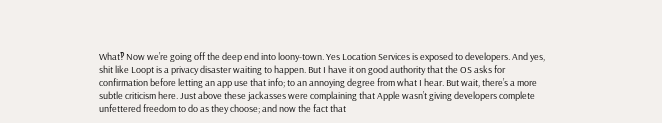What‽ Now we’re going off the deep end into loony-town. Yes Location Services is exposed to developers. And yes, shit like Loopt is a privacy disaster waiting to happen. But I have it on good authority that the OS asks for confirmation before letting an app use that info; to an annoying degree from what I hear. But wait, there’s a more subtle criticism here. Just above these jackasses were complaining that Apple wasn’t giving developers complete unfettered freedom to do as they choose; and now the fact that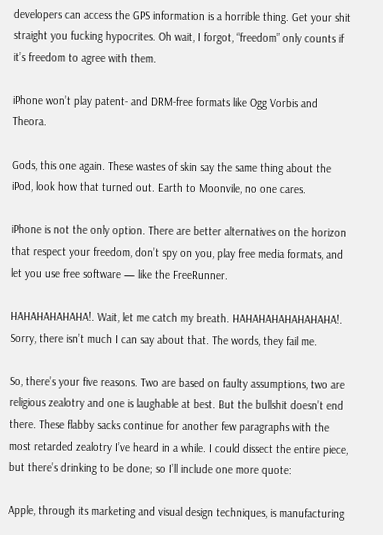developers can access the GPS information is a horrible thing. Get your shit straight you fucking hypocrites. Oh wait, I forgot, “freedom” only counts if it’s freedom to agree with them.

iPhone won’t play patent- and DRM-free formats like Ogg Vorbis and Theora.

Gods, this one again. These wastes of skin say the same thing about the iPod, look how that turned out. Earth to Moonvile, no one cares.

iPhone is not the only option. There are better alternatives on the horizon that respect your freedom, don’t spy on you, play free media formats, and let you use free software — like the FreeRunner.

HAHAHAHAHAHA!. Wait, let me catch my breath. HAHAHAHAHAHAHAHA!. Sorry, there isn’t much I can say about that. The words, they fail me.

So, there’s your five reasons. Two are based on faulty assumptions, two are religious zealotry and one is laughable at best. But the bullshit doesn’t end there. These flabby sacks continue for another few paragraphs with the most retarded zealotry I’ve heard in a while. I could dissect the entire piece, but there’s drinking to be done; so I’ll include one more quote:

Apple, through its marketing and visual design techniques, is manufacturing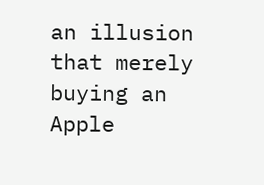an illusion that merely buying an Apple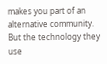makes you part of an alternative community. But the technology they use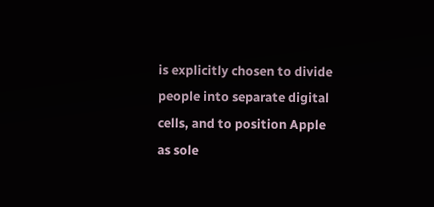is explicitly chosen to divide people into separate digital cells, and to position Apple as sole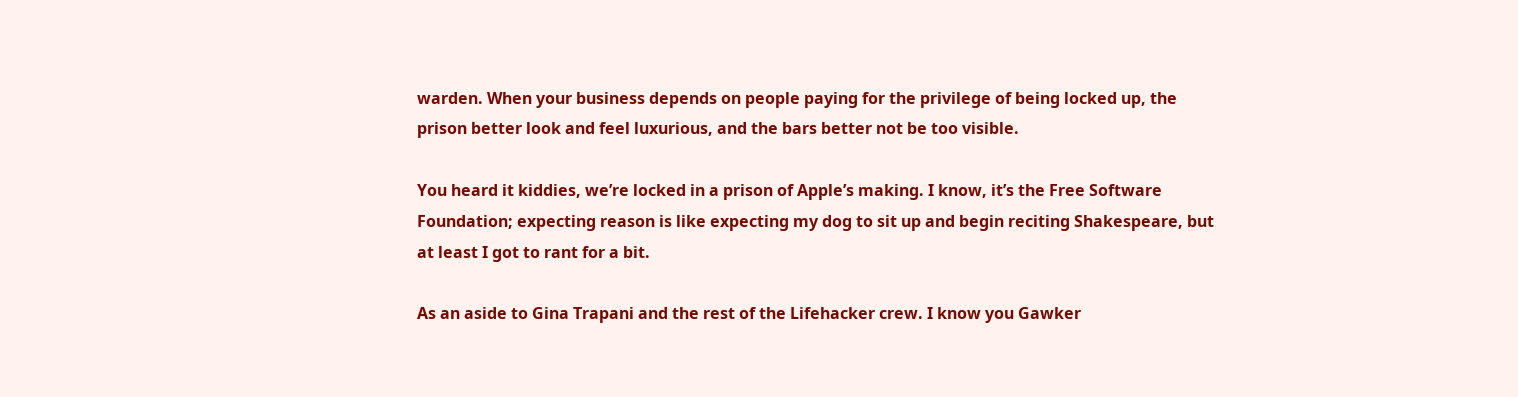warden. When your business depends on people paying for the privilege of being locked up, the prison better look and feel luxurious, and the bars better not be too visible.

You heard it kiddies, we’re locked in a prison of Apple’s making. I know, it’s the Free Software Foundation; expecting reason is like expecting my dog to sit up and begin reciting Shakespeare, but at least I got to rant for a bit.

As an aside to Gina Trapani and the rest of the Lifehacker crew. I know you Gawker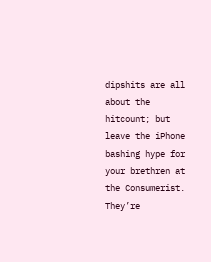dipshits are all about the hitcount; but leave the iPhone bashing hype for your brethren at the Consumerist. They’re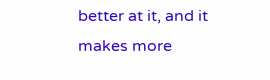better at it, and it makes more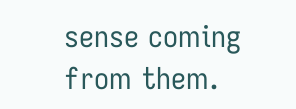sense coming from them.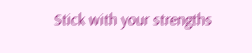Stick with your strengths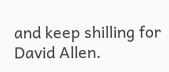and keep shilling for David Allen.